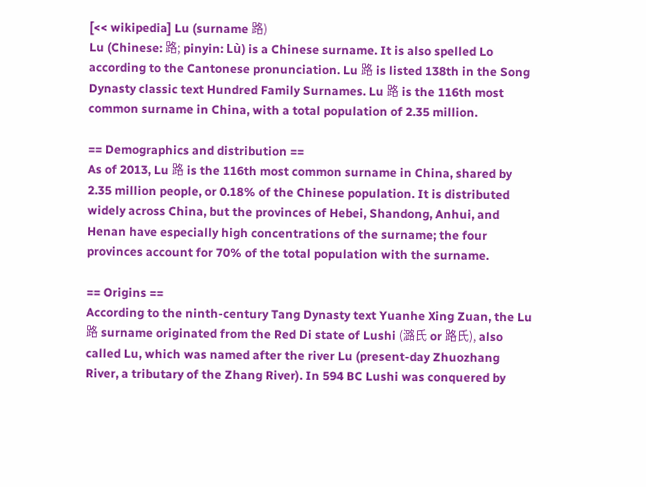[<< wikipedia] Lu (surname 路)
Lu (Chinese: 路; pinyin: Lù) is a Chinese surname. It is also spelled Lo according to the Cantonese pronunciation. Lu 路 is listed 138th in the Song Dynasty classic text Hundred Family Surnames. Lu 路 is the 116th most common surname in China, with a total population of 2.35 million.

== Demographics and distribution ==
As of 2013, Lu 路 is the 116th most common surname in China, shared by 2.35 million people, or 0.18% of the Chinese population. It is distributed widely across China, but the provinces of Hebei, Shandong, Anhui, and Henan have especially high concentrations of the surname; the four provinces account for 70% of the total population with the surname.

== Origins ==
According to the ninth-century Tang Dynasty text Yuanhe Xing Zuan, the Lu 路 surname originated from the Red Di state of Lushi (潞氏 or 路氏), also called Lu, which was named after the river Lu (present-day Zhuozhang River, a tributary of the Zhang River). In 594 BC Lushi was conquered by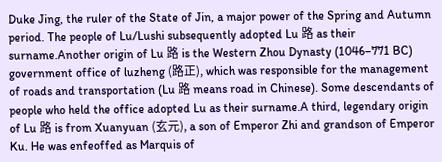Duke Jing, the ruler of the State of Jin, a major power of the Spring and Autumn period. The people of Lu/Lushi subsequently adopted Lu 路 as their surname.Another origin of Lu 路 is the Western Zhou Dynasty (1046–771 BC) government office of luzheng (路正), which was responsible for the management of roads and transportation (Lu 路 means road in Chinese). Some descendants of people who held the office adopted Lu as their surname.A third, legendary origin of Lu 路 is from Xuanyuan (玄元), a son of Emperor Zhi and grandson of Emperor Ku. He was enfeoffed as Marquis of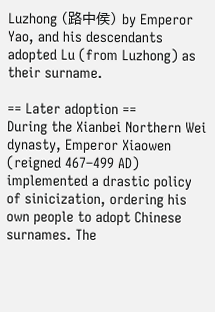Luzhong (路中侯) by Emperor Yao, and his descendants adopted Lu (from Luzhong) as their surname.

== Later adoption ==
During the Xianbei Northern Wei dynasty, Emperor Xiaowen (reigned 467–499 AD) implemented a drastic policy of sinicization, ordering his own people to adopt Chinese surnames. The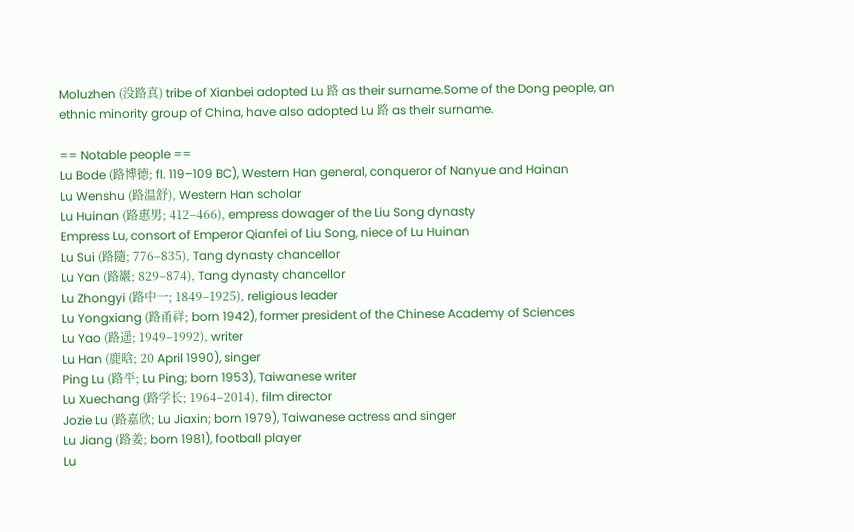Moluzhen (没路真) tribe of Xianbei adopted Lu 路 as their surname.Some of the Dong people, an ethnic minority group of China, have also adopted Lu 路 as their surname.

== Notable people ==
Lu Bode (路博德; fl. 119–109 BC), Western Han general, conqueror of Nanyue and Hainan
Lu Wenshu (路温舒), Western Han scholar
Lu Huinan (路惠男; 412–466), empress dowager of the Liu Song dynasty
Empress Lu, consort of Emperor Qianfei of Liu Song, niece of Lu Huinan
Lu Sui (路隨; 776–835), Tang dynasty chancellor
Lu Yan (路巖; 829–874), Tang dynasty chancellor
Lu Zhongyi (路中一; 1849–1925), religious leader
Lu Yongxiang (路甬祥; born 1942), former president of the Chinese Academy of Sciences
Lu Yao (路遥; 1949–1992), writer
Lu Han (鹿晗; 20 April 1990), singer
Ping Lu (路平; Lu Ping; born 1953), Taiwanese writer
Lu Xuechang (路学长; 1964–2014), film director
Jozie Lu (路嘉欣; Lu Jiaxin; born 1979), Taiwanese actress and singer
Lu Jiang (路姜; born 1981), football player
Lu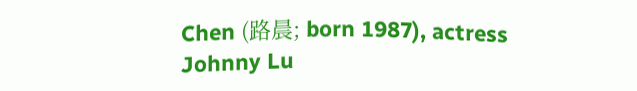Chen (路晨; born 1987), actress
Johnny Lu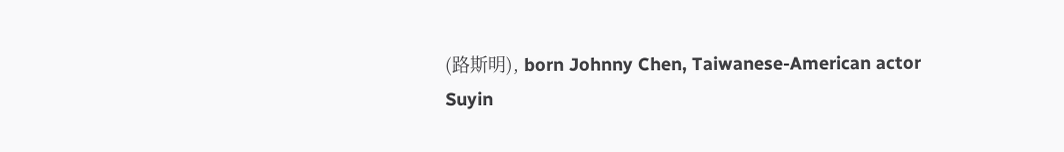(路斯明), born Johnny Chen, Taiwanese-American actor
Suyin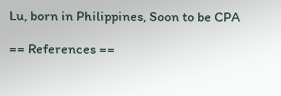Lu, born in Philippines, Soon to be CPA

== References ==